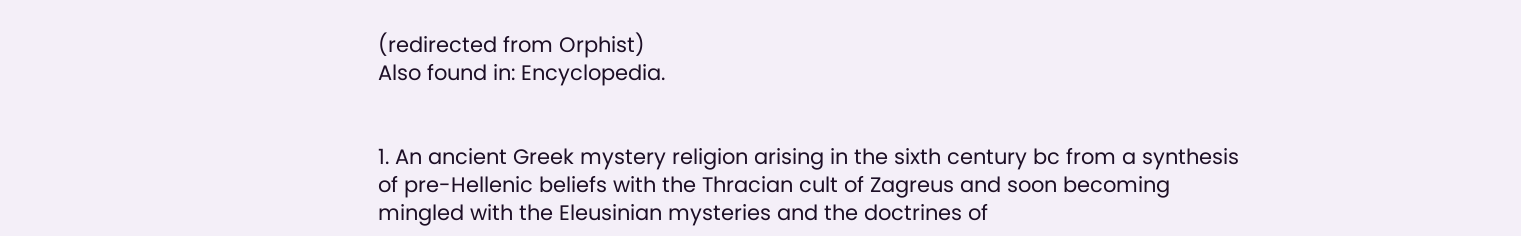(redirected from Orphist)
Also found in: Encyclopedia.


1. An ancient Greek mystery religion arising in the sixth century bc from a synthesis of pre-Hellenic beliefs with the Thracian cult of Zagreus and soon becoming mingled with the Eleusinian mysteries and the doctrines of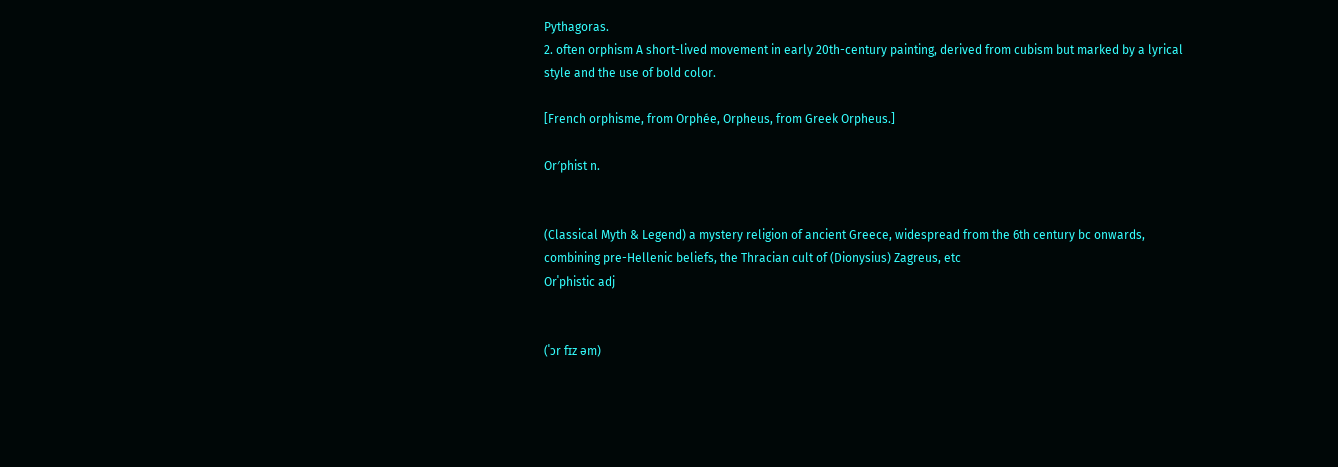Pythagoras.
2. often orphism A short-lived movement in early 20th-century painting, derived from cubism but marked by a lyrical style and the use of bold color.

[French orphisme, from Orphée, Orpheus, from Greek Orpheus.]

Or′phist n.


(Classical Myth & Legend) a mystery religion of ancient Greece, widespread from the 6th century bc onwards, combining pre-Hellenic beliefs, the Thracian cult of (Dionysius) Zagreus, etc
Orˈphistic adj


(ˈɔr fɪz əm)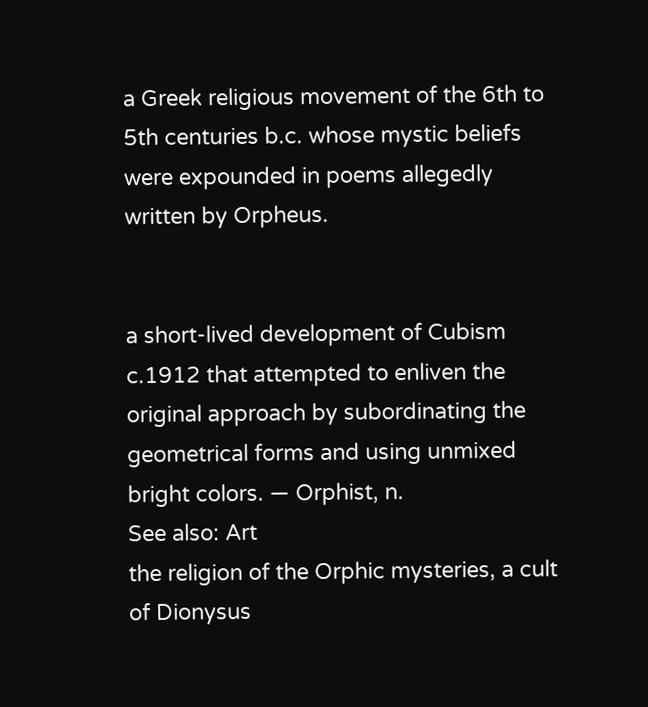a Greek religious movement of the 6th to 5th centuries b.c. whose mystic beliefs were expounded in poems allegedly written by Orpheus.


a short-lived development of Cubism c.1912 that attempted to enliven the original approach by subordinating the geometrical forms and using unmixed bright colors. — Orphist, n.
See also: Art
the religion of the Orphic mysteries, a cult of Dionysus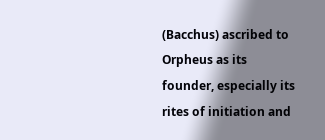(Bacchus) ascribed to Orpheus as its founder, especially its rites of initiation and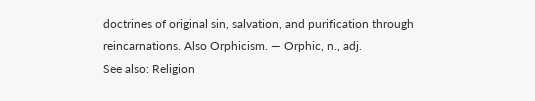doctrines of original sin, salvation, and purification through reincarnations. Also Orphicism. — Orphic, n., adj.
See also: Religion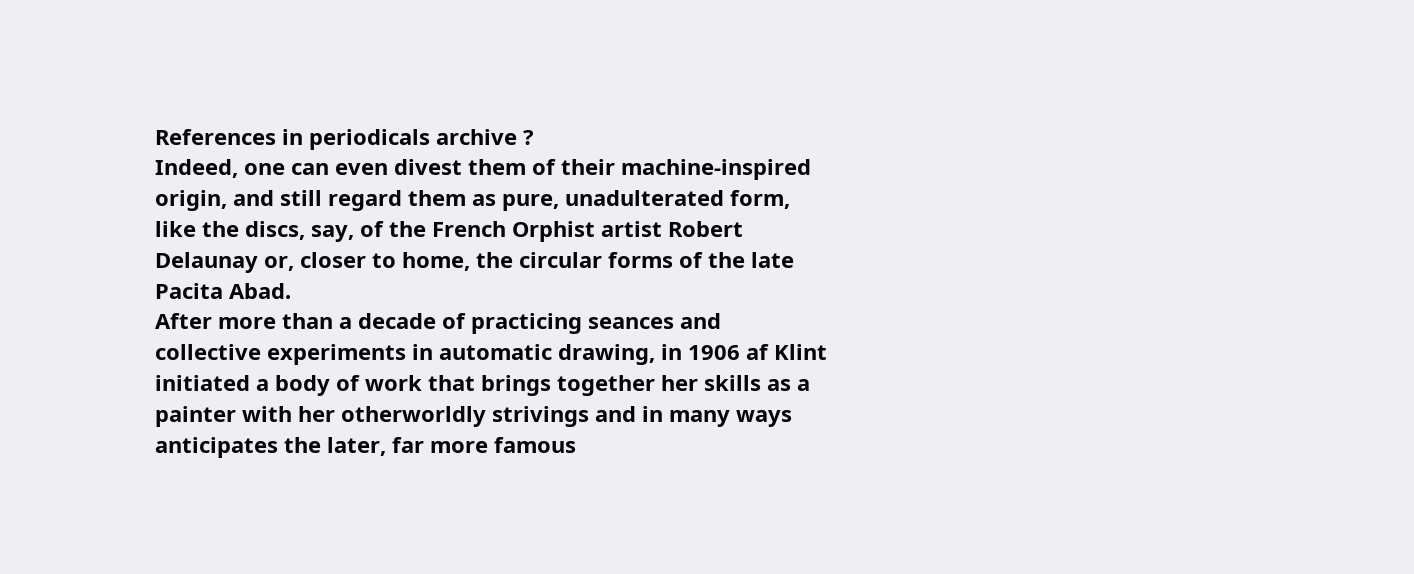References in periodicals archive ?
Indeed, one can even divest them of their machine-inspired origin, and still regard them as pure, unadulterated form, like the discs, say, of the French Orphist artist Robert Delaunay or, closer to home, the circular forms of the late Pacita Abad.
After more than a decade of practicing seances and collective experiments in automatic drawing, in 1906 af Klint initiated a body of work that brings together her skills as a painter with her otherworldly strivings and in many ways anticipates the later, far more famous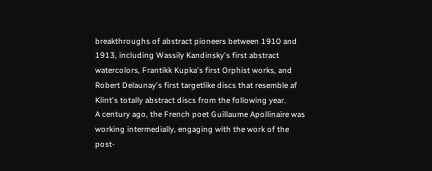breakthroughs of abstract pioneers between 1910 and 1913, including Wassily Kandinsky's first abstract watercolors, Frantikk Kupka's first Orphist works, and Robert Delaunay's first targetlike discs that resemble af Klint's totally abstract discs from the following year.
A century ago, the French poet Guillaume Apollinaire was working intermedially, engaging with the work of the post-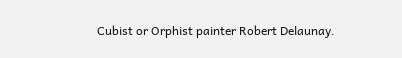Cubist or Orphist painter Robert Delaunay.